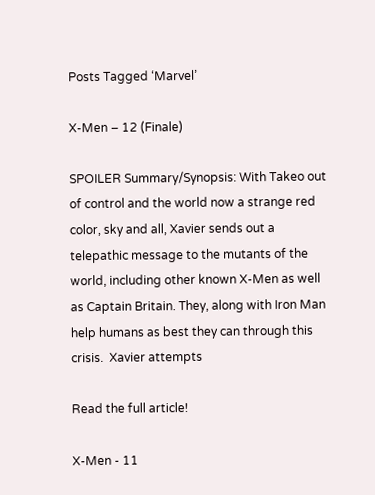Posts Tagged ‘Marvel’

X-Men – 12 (Finale)

SPOILER Summary/Synopsis: With Takeo out of control and the world now a strange red color, sky and all, Xavier sends out a telepathic message to the mutants of the world, including other known X-Men as well as Captain Britain. They, along with Iron Man help humans as best they can through this crisis.  Xavier attempts

Read the full article!

X-Men - 11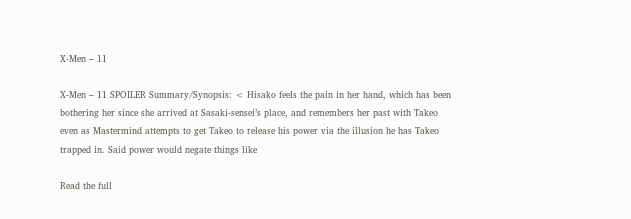X-Men – 11

X-Men – 11 SPOILER Summary/Synopsis: < Hisako feels the pain in her hand, which has been bothering her since she arrived at Sasaki-sensei’s place, and remembers her past with Takeo even as Mastermind attempts to get Takeo to release his power via the illusion he has Takeo trapped in. Said power would negate things like

Read the full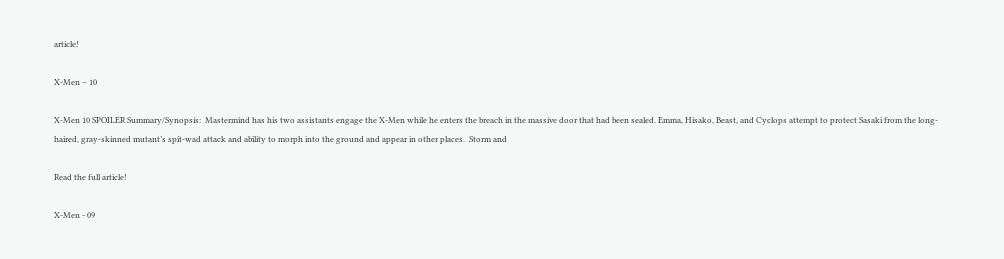article!

X-Men – 10

X-Men 10 SPOILER Summary/Synopsis:  Mastermind has his two assistants engage the X-Men while he enters the breach in the massive door that had been sealed. Emma, Hisako, Beast, and Cyclops attempt to protect Sasaki from the long-haired, gray-skinned mutant’s spit-wad attack and ability to morph into the ground and appear in other places.  Storm and

Read the full article!

X-Men - 09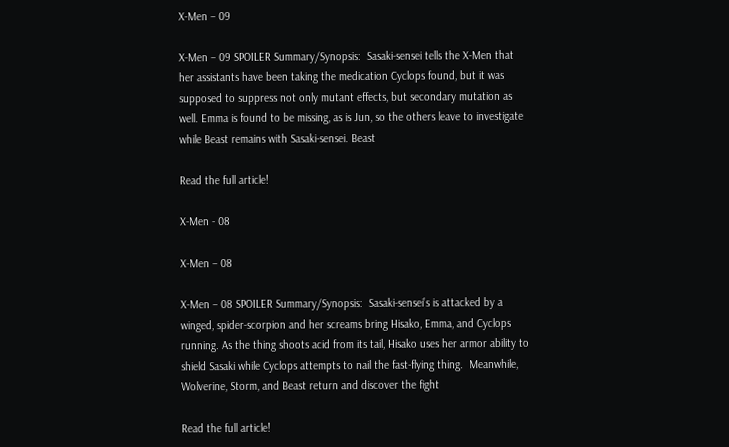X-Men – 09

X-Men – 09 SPOILER Summary/Synopsis:  Sasaki-sensei tells the X-Men that her assistants have been taking the medication Cyclops found, but it was supposed to suppress not only mutant effects, but secondary mutation as well. Emma is found to be missing, as is Jun, so the others leave to investigate while Beast remains with Sasaki-sensei. Beast

Read the full article!

X-Men - 08

X-Men – 08

X-Men – 08 SPOILER Summary/Synopsis:  Sasaki-sensei’s is attacked by a winged, spider-scorpion and her screams bring Hisako, Emma, and Cyclops running. As the thing shoots acid from its tail, Hisako uses her armor ability to shield Sasaki while Cyclops attempts to nail the fast-flying thing.  Meanwhile, Wolverine, Storm, and Beast return and discover the fight

Read the full article!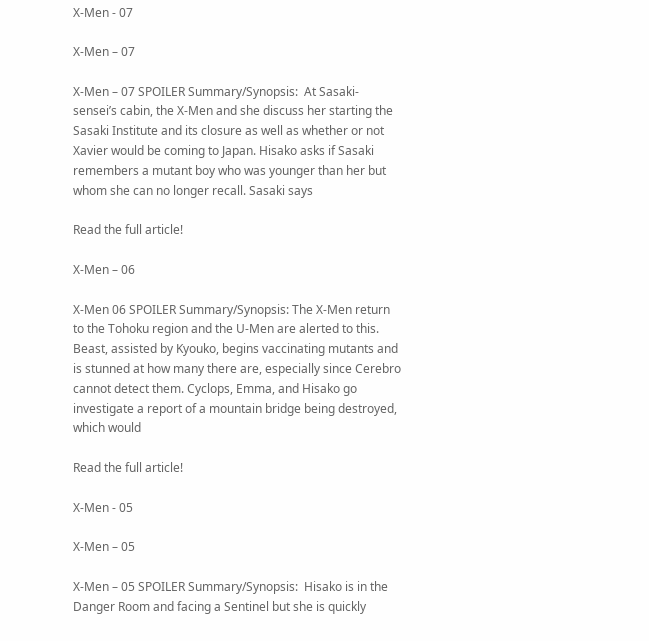X-Men - 07

X-Men – 07

X-Men – 07 SPOILER Summary/Synopsis:  At Sasaki-sensei’s cabin, the X-Men and she discuss her starting the Sasaki Institute and its closure as well as whether or not Xavier would be coming to Japan. Hisako asks if Sasaki remembers a mutant boy who was younger than her but whom she can no longer recall. Sasaki says

Read the full article!

X-Men – 06

X-Men 06 SPOILER Summary/Synopsis: The X-Men return to the Tohoku region and the U-Men are alerted to this.  Beast, assisted by Kyouko, begins vaccinating mutants and is stunned at how many there are, especially since Cerebro cannot detect them. Cyclops, Emma, and Hisako go investigate a report of a mountain bridge being destroyed, which would

Read the full article!

X-Men - 05

X-Men – 05

X-Men – 05 SPOILER Summary/Synopsis:  Hisako is in the Danger Room and facing a Sentinel but she is quickly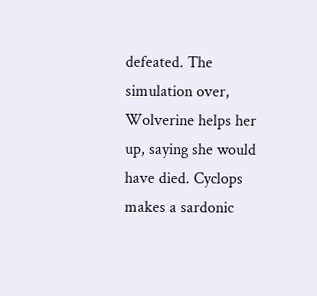defeated. The simulation over, Wolverine helps her up, saying she would have died. Cyclops makes a sardonic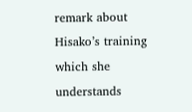remark about Hisako’s training which she understands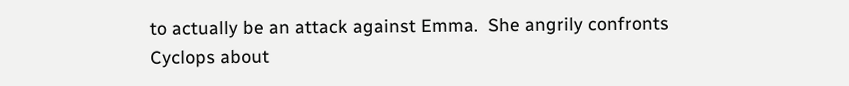to actually be an attack against Emma.  She angrily confronts Cyclops about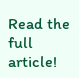Read the full article!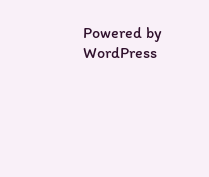Powered by WordPress